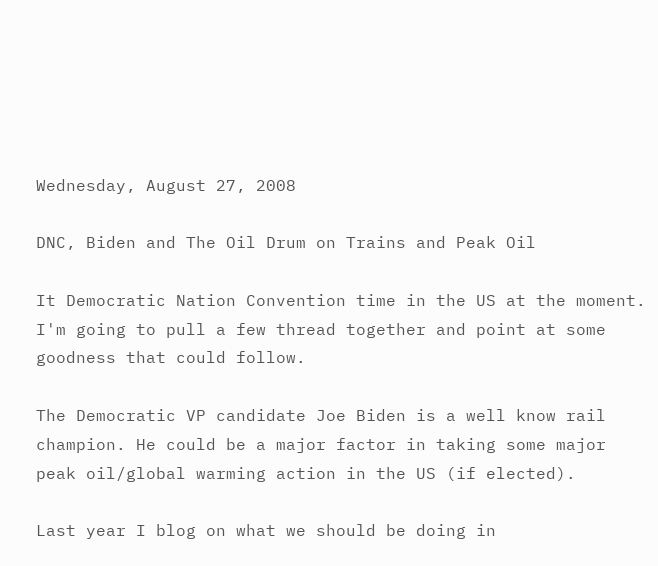Wednesday, August 27, 2008

DNC, Biden and The Oil Drum on Trains and Peak Oil

It Democratic Nation Convention time in the US at the moment. I'm going to pull a few thread together and point at some goodness that could follow.

The Democratic VP candidate Joe Biden is a well know rail champion. He could be a major factor in taking some major peak oil/global warming action in the US (if elected).

Last year I blog on what we should be doing in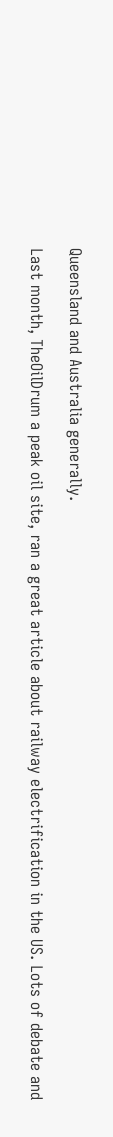Queensland and Australia generally.

Last month, TheOilDrum a peak oil site, ran a great article about railway electrification in the US. Lots of debate and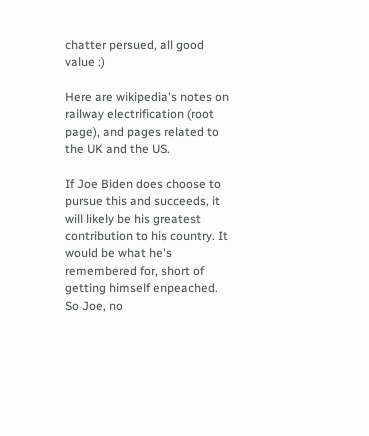chatter persued, all good value :)

Here are wikipedia's notes on railway electrification (root page), and pages related to the UK and the US.

If Joe Biden does choose to pursue this and succeeds, it will likely be his greatest contribution to his country. It would be what he's remembered for, short of getting himself enpeached. So Joe, no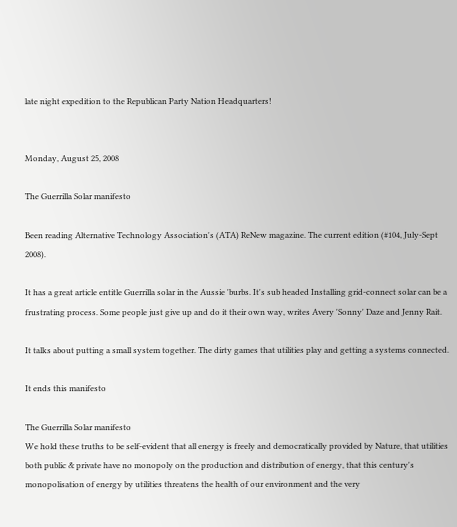late night expedition to the Republican Party Nation Headquarters!


Monday, August 25, 2008

The Guerrilla Solar manifesto

Been reading Alternative Technology Association's (ATA) ReNew magazine. The current edition (#104, July-Sept 2008).

It has a great article entitle Guerrilla solar in the Aussie 'burbs. It's sub headed Installing grid-connect solar can be a frustrating process. Some people just give up and do it their own way, writes Avery 'Sonny' Daze and Jenny Rait.

It talks about putting a small system together. The dirty games that utilities play and getting a systems connected.

It ends this manifesto

The Guerrilla Solar manifesto
We hold these truths to be self-evident that all energy is freely and democratically provided by Nature, that utilities both public & private have no monopoly on the production and distribution of energy, that this century's monopolisation of energy by utilities threatens the health of our environment and the very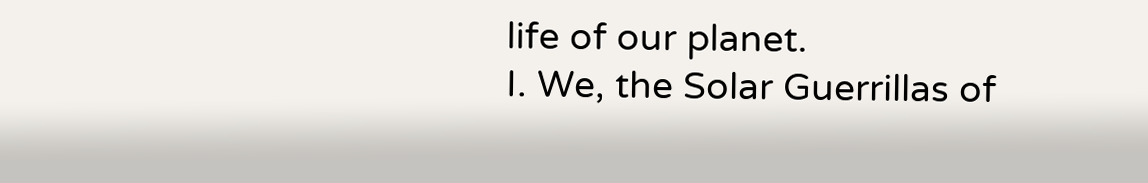life of our planet.
I. We, the Solar Guerrillas of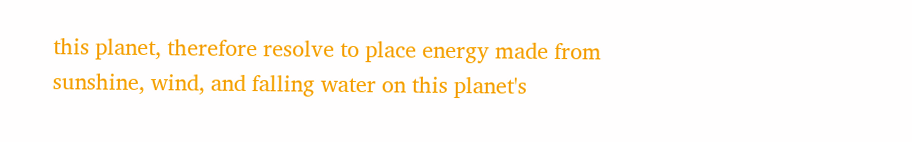this planet, therefore resolve to place energy made from sunshine, wind, and falling water on this planet's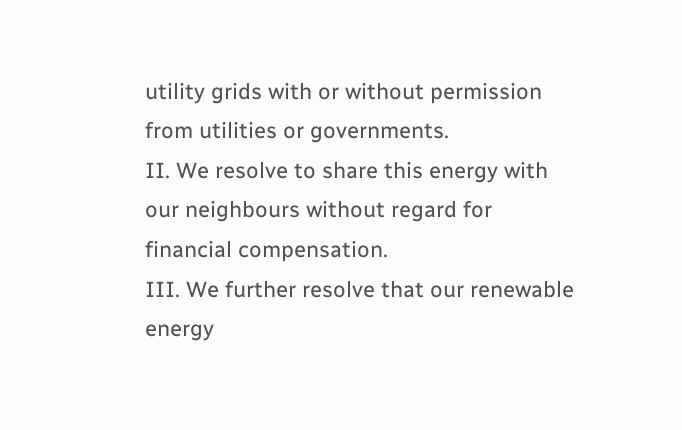utility grids with or without permission from utilities or governments.
II. We resolve to share this energy with our neighbours without regard for financial compensation.
III. We further resolve that our renewable energy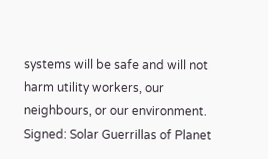systems will be safe and will not harm utility workers, our neighbours, or our environment.
Signed: Solar Guerrillas of Planet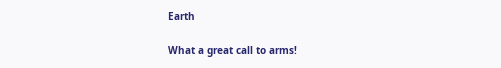Earth

What a great call to arms!